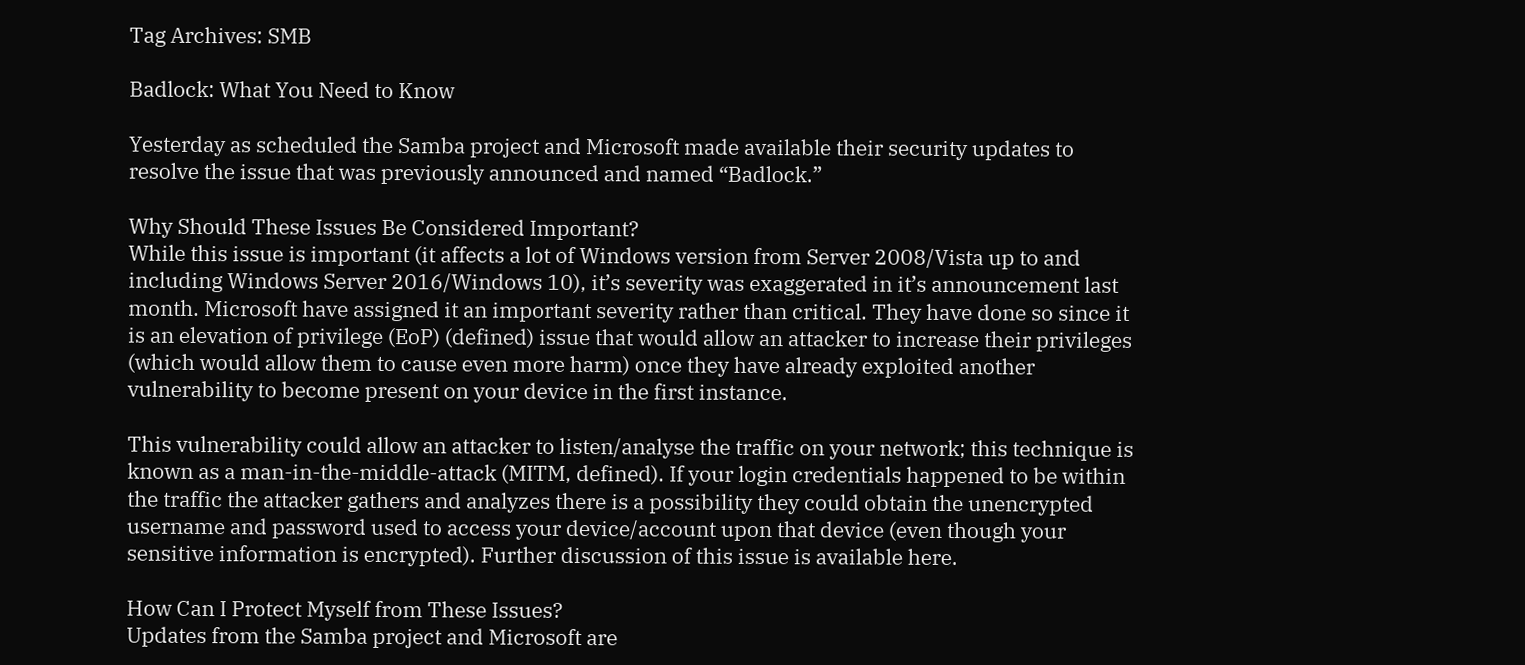Tag Archives: SMB

Badlock: What You Need to Know

Yesterday as scheduled the Samba project and Microsoft made available their security updates to resolve the issue that was previously announced and named “Badlock.”

Why Should These Issues Be Considered Important?
While this issue is important (it affects a lot of Windows version from Server 2008/Vista up to and including Windows Server 2016/Windows 10), it’s severity was exaggerated in it’s announcement last month. Microsoft have assigned it an important severity rather than critical. They have done so since it is an elevation of privilege (EoP) (defined) issue that would allow an attacker to increase their privileges (which would allow them to cause even more harm) once they have already exploited another vulnerability to become present on your device in the first instance.

This vulnerability could allow an attacker to listen/analyse the traffic on your network; this technique is known as a man-in-the-middle-attack (MITM, defined). If your login credentials happened to be within the traffic the attacker gathers and analyzes there is a possibility they could obtain the unencrypted username and password used to access your device/account upon that device (even though your sensitive information is encrypted). Further discussion of this issue is available here.

How Can I Protect Myself from These Issues?
Updates from the Samba project and Microsoft are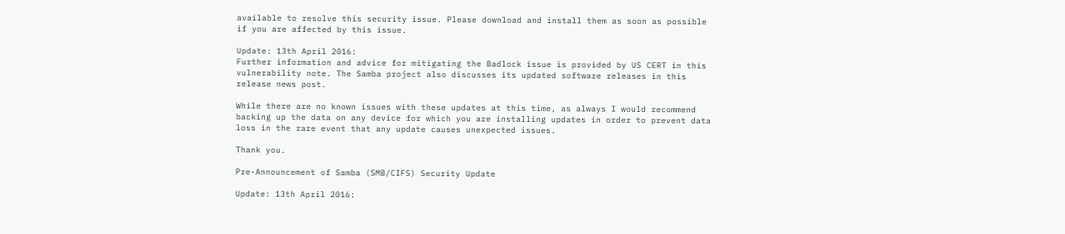available to resolve this security issue. Please download and install them as soon as possible if you are affected by this issue.

Update: 13th April 2016:
Further information and advice for mitigating the Badlock issue is provided by US CERT in this vulnerability note. The Samba project also discusses its updated software releases in this release news post.

While there are no known issues with these updates at this time, as always I would recommend backing up the data on any device for which you are installing updates in order to prevent data loss in the rare event that any update causes unexpected issues.

Thank you.

Pre-Announcement of Samba (SMB/CIFS) Security Update

Update: 13th April 2016: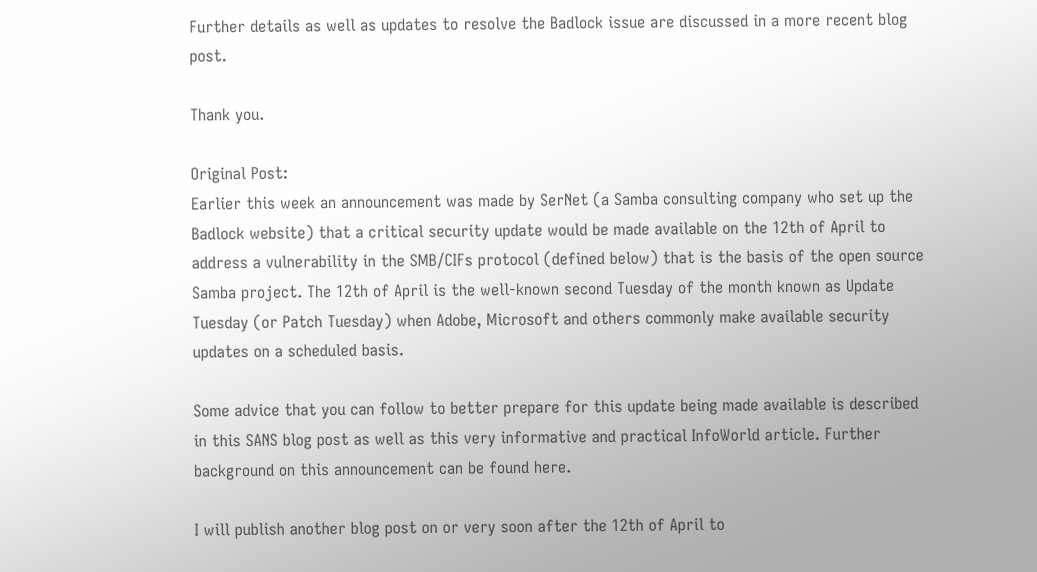Further details as well as updates to resolve the Badlock issue are discussed in a more recent blog post.

Thank you.

Original Post:
Earlier this week an announcement was made by SerNet (a Samba consulting company who set up the Badlock website) that a critical security update would be made available on the 12th of April to address a vulnerability in the SMB/CIFs protocol (defined below) that is the basis of the open source Samba project. The 12th of April is the well-known second Tuesday of the month known as Update Tuesday (or Patch Tuesday) when Adobe, Microsoft and others commonly make available security updates on a scheduled basis.

Some advice that you can follow to better prepare for this update being made available is described in this SANS blog post as well as this very informative and practical InfoWorld article. Further background on this announcement can be found here.

I will publish another blog post on or very soon after the 12th of April to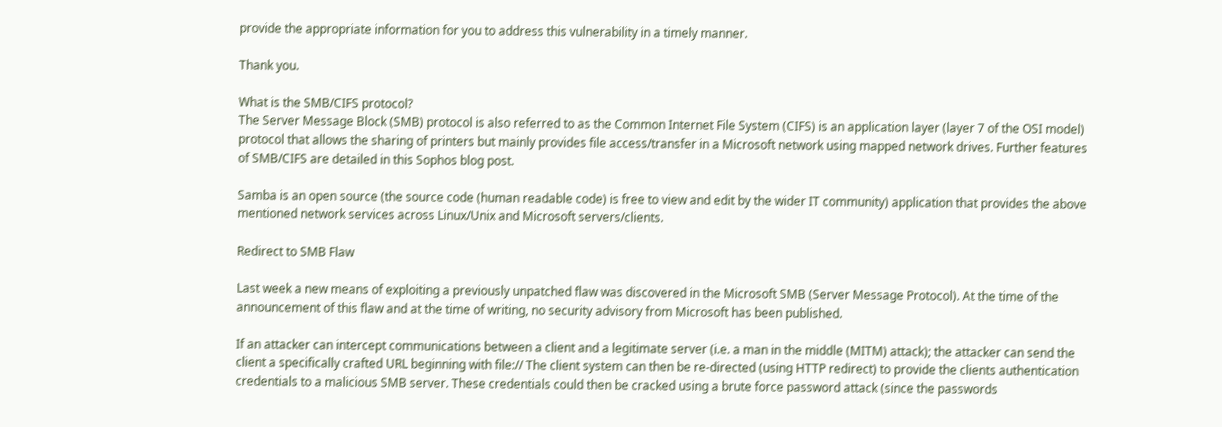provide the appropriate information for you to address this vulnerability in a timely manner.

Thank you.

What is the SMB/CIFS protocol?
The Server Message Block (SMB) protocol is also referred to as the Common Internet File System (CIFS) is an application layer (layer 7 of the OSI model) protocol that allows the sharing of printers but mainly provides file access/transfer in a Microsoft network using mapped network drives. Further features of SMB/CIFS are detailed in this Sophos blog post.

Samba is an open source (the source code (human readable code) is free to view and edit by the wider IT community) application that provides the above mentioned network services across Linux/Unix and Microsoft servers/clients.

Redirect to SMB Flaw

Last week a new means of exploiting a previously unpatched flaw was discovered in the Microsoft SMB (Server Message Protocol). At the time of the announcement of this flaw and at the time of writing, no security advisory from Microsoft has been published.

If an attacker can intercept communications between a client and a legitimate server (i.e. a man in the middle (MITM) attack); the attacker can send the client a specifically crafted URL beginning with file:// The client system can then be re-directed (using HTTP redirect) to provide the clients authentication credentials to a malicious SMB server. These credentials could then be cracked using a brute force password attack (since the passwords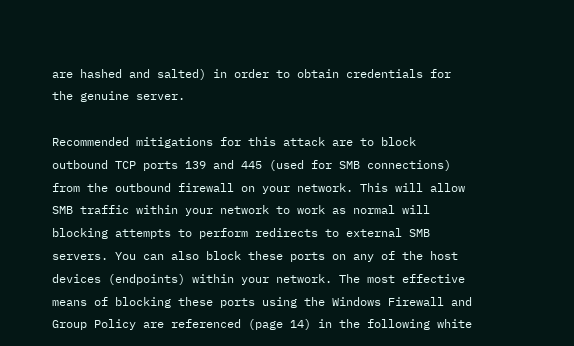are hashed and salted) in order to obtain credentials for the genuine server.

Recommended mitigations for this attack are to block outbound TCP ports 139 and 445 (used for SMB connections) from the outbound firewall on your network. This will allow SMB traffic within your network to work as normal will blocking attempts to perform redirects to external SMB servers. You can also block these ports on any of the host devices (endpoints) within your network. The most effective means of blocking these ports using the Windows Firewall and Group Policy are referenced (page 14) in the following white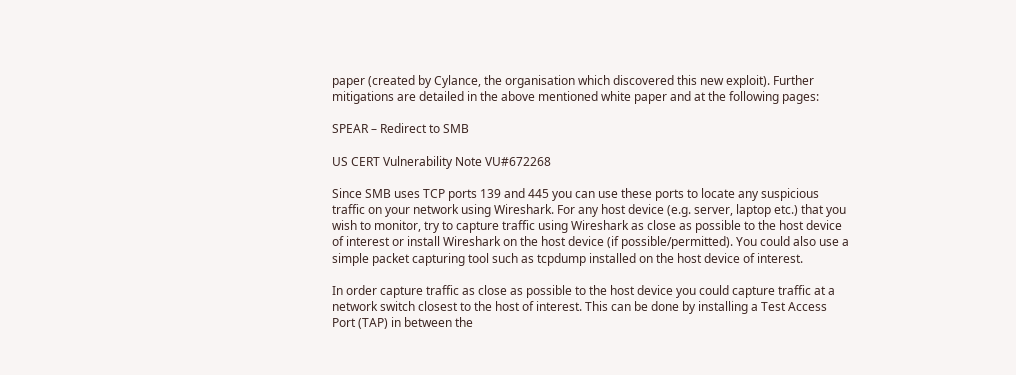paper (created by Cylance, the organisation which discovered this new exploit). Further mitigations are detailed in the above mentioned white paper and at the following pages:

SPEAR – Redirect to SMB

US CERT Vulnerability Note VU#672268

Since SMB uses TCP ports 139 and 445 you can use these ports to locate any suspicious traffic on your network using Wireshark. For any host device (e.g. server, laptop etc.) that you wish to monitor, try to capture traffic using Wireshark as close as possible to the host device of interest or install Wireshark on the host device (if possible/permitted). You could also use a simple packet capturing tool such as tcpdump installed on the host device of interest.

In order capture traffic as close as possible to the host device you could capture traffic at a network switch closest to the host of interest. This can be done by installing a Test Access Port (TAP) in between the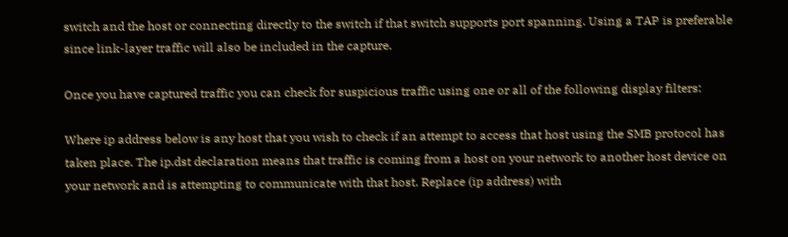switch and the host or connecting directly to the switch if that switch supports port spanning. Using a TAP is preferable since link-layer traffic will also be included in the capture.

Once you have captured traffic you can check for suspicious traffic using one or all of the following display filters:

Where ip address below is any host that you wish to check if an attempt to access that host using the SMB protocol has taken place. The ip.dst declaration means that traffic is coming from a host on your network to another host device on your network and is attempting to communicate with that host. Replace (ip address) with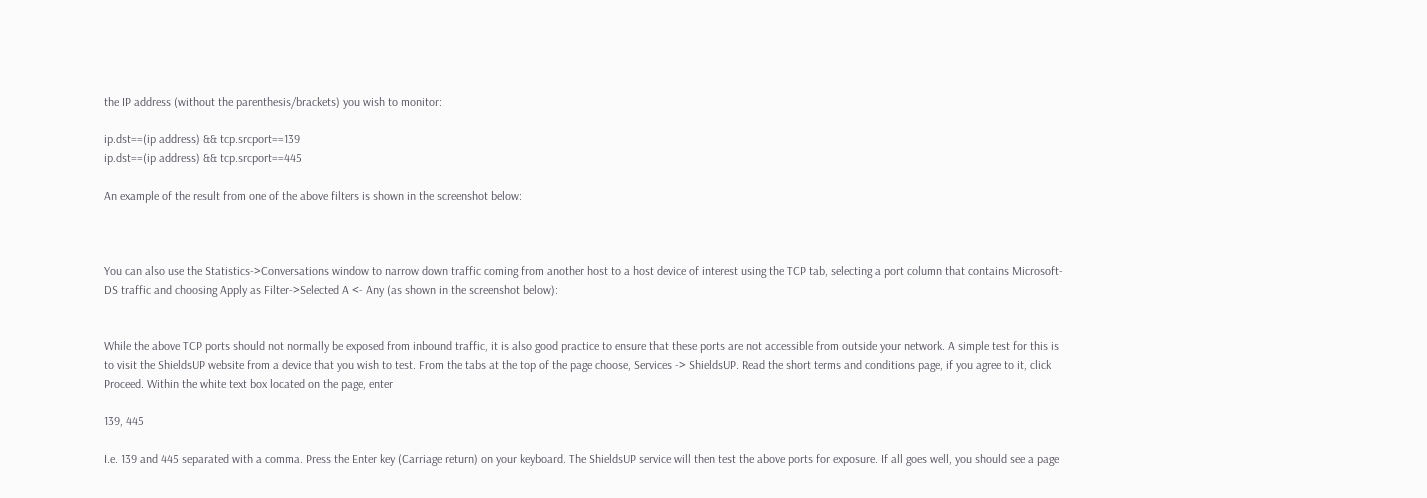the IP address (without the parenthesis/brackets) you wish to monitor:

ip.dst==(ip address) && tcp.srcport==139
ip.dst==(ip address) && tcp.srcport==445

An example of the result from one of the above filters is shown in the screenshot below:



You can also use the Statistics->Conversations window to narrow down traffic coming from another host to a host device of interest using the TCP tab, selecting a port column that contains Microsoft-DS traffic and choosing Apply as Filter->Selected A <- Any (as shown in the screenshot below):


While the above TCP ports should not normally be exposed from inbound traffic, it is also good practice to ensure that these ports are not accessible from outside your network. A simple test for this is to visit the ShieldsUP website from a device that you wish to test. From the tabs at the top of the page choose, Services -> ShieldsUP. Read the short terms and conditions page, if you agree to it, click Proceed. Within the white text box located on the page, enter

139, 445

I.e. 139 and 445 separated with a comma. Press the Enter key (Carriage return) on your keyboard. The ShieldsUP service will then test the above ports for exposure. If all goes well, you should see a page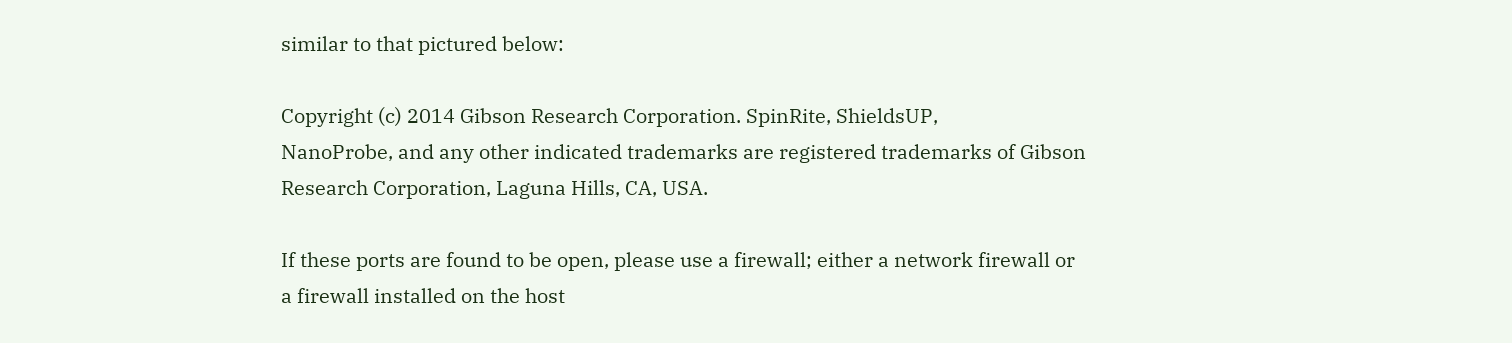similar to that pictured below:

Copyright (c) 2014 Gibson Research Corporation. SpinRite, ShieldsUP,
NanoProbe, and any other indicated trademarks are registered trademarks of Gibson Research Corporation, Laguna Hills, CA, USA.

If these ports are found to be open, please use a firewall; either a network firewall or a firewall installed on the host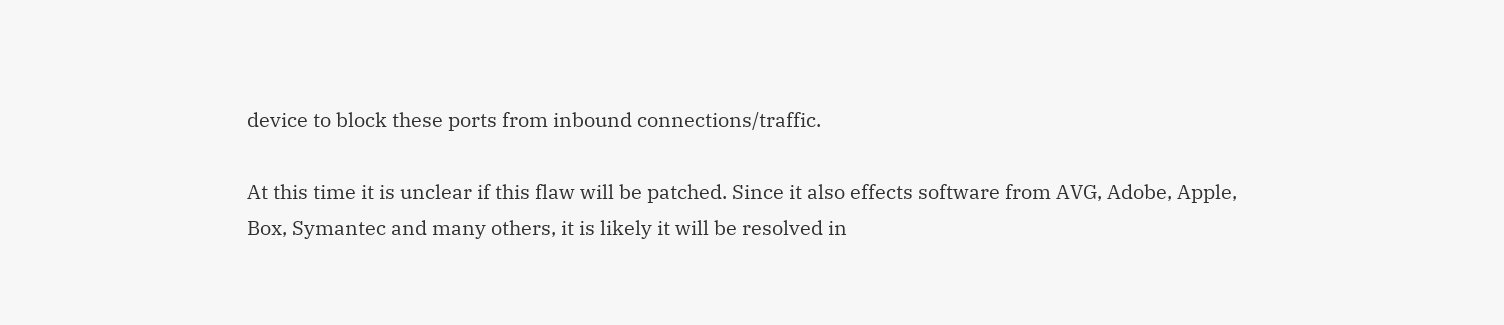device to block these ports from inbound connections/traffic.

At this time it is unclear if this flaw will be patched. Since it also effects software from AVG, Adobe, Apple, Box, Symantec and many others, it is likely it will be resolved in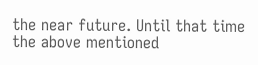the near future. Until that time the above mentioned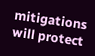mitigations will protect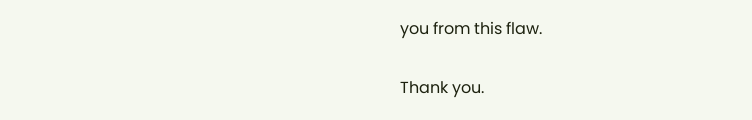you from this flaw.

Thank you.